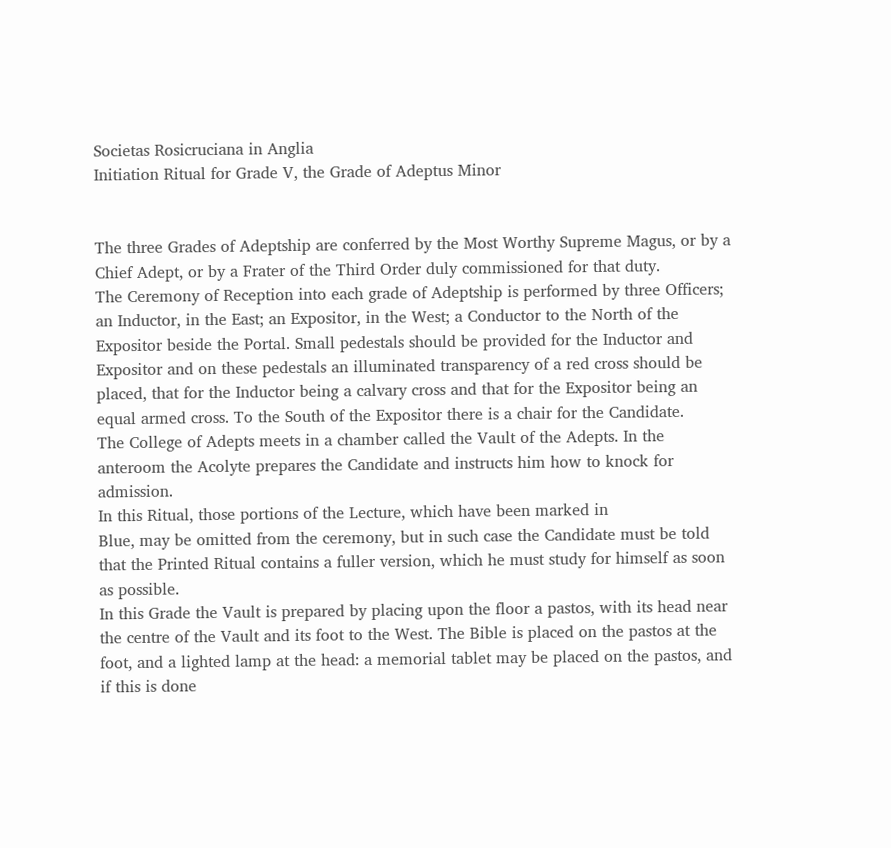Societas Rosicruciana in Anglia
Initiation Ritual for Grade V, the Grade of Adeptus Minor


The three Grades of Adeptship are conferred by the Most Worthy Supreme Magus, or by a Chief Adept, or by a Frater of the Third Order duly commissioned for that duty.
The Ceremony of Reception into each grade of Adeptship is performed by three Officers; an Inductor, in the East; an Expositor, in the West; a Conductor to the North of the Expositor beside the Portal. Small pedestals should be provided for the Inductor and Expositor and on these pedestals an illuminated transparency of a red cross should be placed, that for the Inductor being a calvary cross and that for the Expositor being an equal armed cross. To the South of the Expositor there is a chair for the Candidate.
The College of Adepts meets in a chamber called the Vault of the Adepts. In the anteroom the Acolyte prepares the Candidate and instructs him how to knock for admission.
In this Ritual, those portions of the Lecture, which have been marked in
Blue, may be omitted from the ceremony, but in such case the Candidate must be told that the Printed Ritual contains a fuller version, which he must study for himself as soon as possible.
In this Grade the Vault is prepared by placing upon the floor a pastos, with its head near the centre of the Vault and its foot to the West. The Bible is placed on the pastos at the foot, and a lighted lamp at the head: a memorial tablet may be placed on the pastos, and if this is done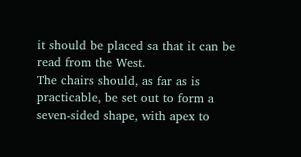it should be placed sa that it can be read from the West.
The chairs should, as far as is practicable, be set out to form a seven-sided shape, with apex to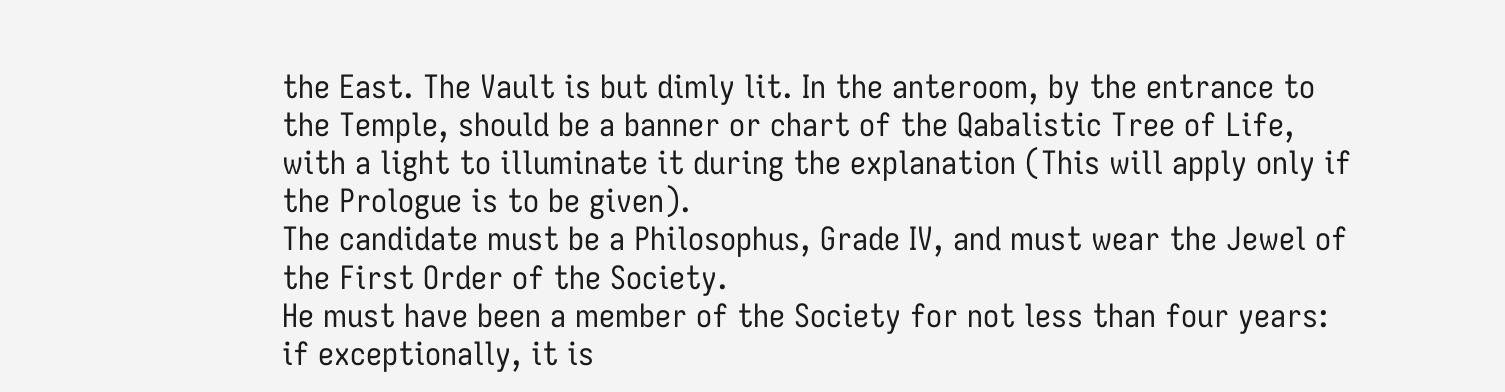the East. The Vault is but dimly lit. In the anteroom, by the entrance to the Temple, should be a banner or chart of the Qabalistic Tree of Life, with a light to illuminate it during the explanation (This will apply only if the Prologue is to be given).
The candidate must be a Philosophus, Grade IV, and must wear the Jewel of the First Order of the Society.
He must have been a member of the Society for not less than four years: if exceptionally, it is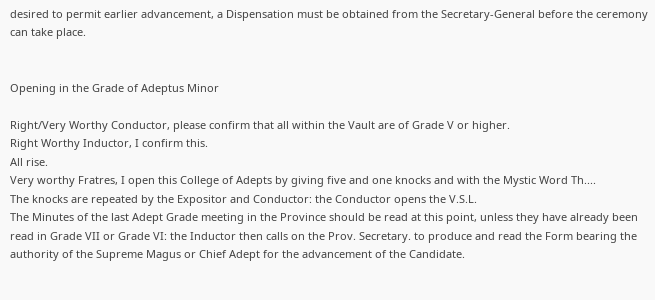desired to permit earlier advancement, a Dispensation must be obtained from the Secretary-General before the ceremony can take place.


Opening in the Grade of Adeptus Minor

Right/Very Worthy Conductor, please confirm that all within the Vault are of Grade V or higher.
Right Worthy Inductor, I confirm this.
All rise.
Very worthy Fratres, I open this College of Adepts by giving five and one knocks and with the Mystic Word Th....
The knocks are repeated by the Expositor and Conductor: the Conductor opens the V.S.L.
The Minutes of the last Adept Grade meeting in the Province should be read at this point, unless they have already been read in Grade VII or Grade VI: the Inductor then calls on the Prov. Secretary. to produce and read the Form bearing the authority of the Supreme Magus or Chief Adept for the advancement of the Candidate.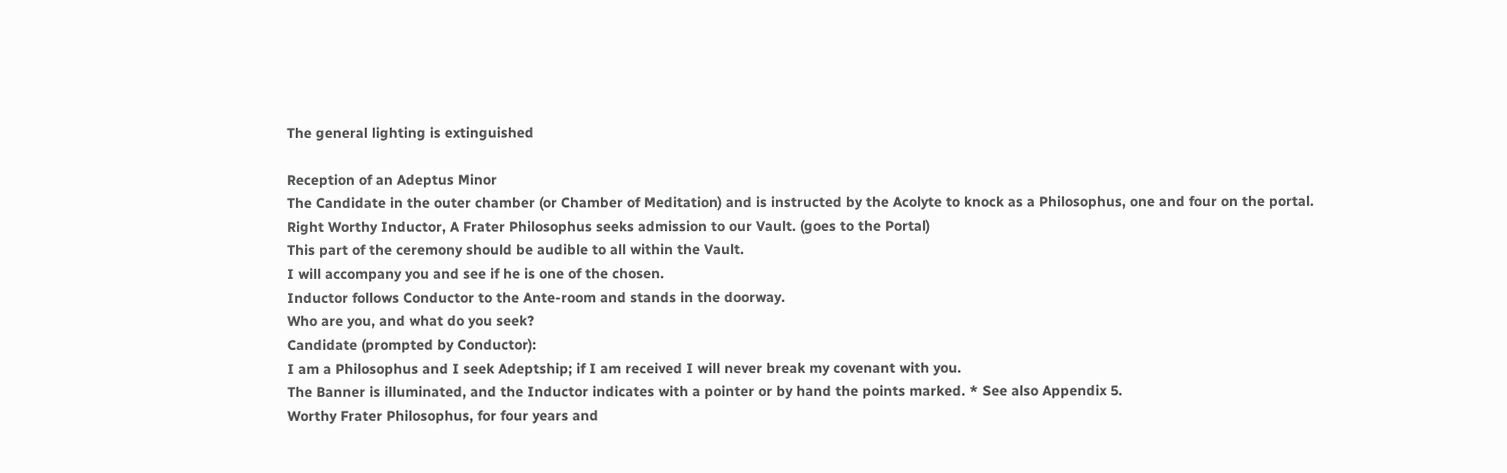The general lighting is extinguished

Reception of an Adeptus Minor
The Candidate in the outer chamber (or Chamber of Meditation) and is instructed by the Acolyte to knock as a Philosophus, one and four on the portal.
Right Worthy Inductor, A Frater Philosophus seeks admission to our Vault. (goes to the Portal)
This part of the ceremony should be audible to all within the Vault.
I will accompany you and see if he is one of the chosen.
Inductor follows Conductor to the Ante-room and stands in the doorway.
Who are you, and what do you seek?
Candidate (prompted by Conductor):
I am a Philosophus and I seek Adeptship; if I am received I will never break my covenant with you.
The Banner is illuminated, and the Inductor indicates with a pointer or by hand the points marked. * See also Appendix 5.
Worthy Frater Philosophus, for four years and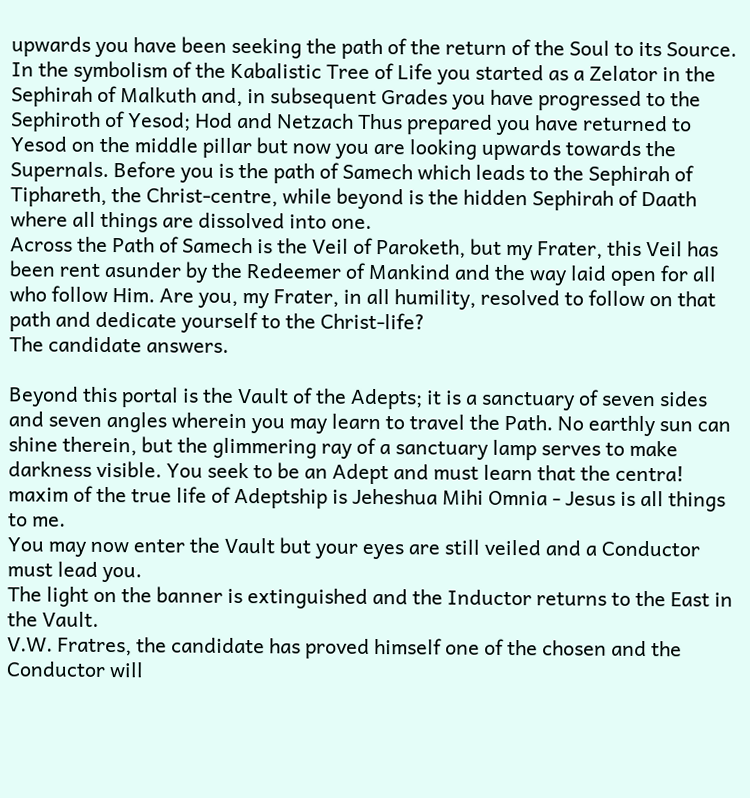upwards you have been seeking the path of the return of the Soul to its Source. In the symbolism of the Kabalistic Tree of Life you started as a Zelator in the Sephirah of Malkuth and, in subsequent Grades you have progressed to the Sephiroth of Yesod; Hod and Netzach Thus prepared you have returned to Yesod on the middle pillar but now you are looking upwards towards the Supernals. Before you is the path of Samech which leads to the Sephirah of Tiphareth, the Christ-centre, while beyond is the hidden Sephirah of Daath where all things are dissolved into one.
Across the Path of Samech is the Veil of Paroketh, but my Frater, this Veil has been rent asunder by the Redeemer of Mankind and the way laid open for all who follow Him. Are you, my Frater, in all humility, resolved to follow on that path and dedicate yourself to the Christ-life?
The candidate answers.

Beyond this portal is the Vault of the Adepts; it is a sanctuary of seven sides and seven angles wherein you may learn to travel the Path. No earthly sun can shine therein, but the glimmering ray of a sanctuary lamp serves to make darkness visible. You seek to be an Adept and must learn that the centra! maxim of the true life of Adeptship is Jeheshua Mihi Omnia - Jesus is all things to me.
You may now enter the Vault but your eyes are still veiled and a Conductor must lead you.
The light on the banner is extinguished and the Inductor returns to the East in the Vault.
V.W. Fratres, the candidate has proved himself one of the chosen and the Conductor will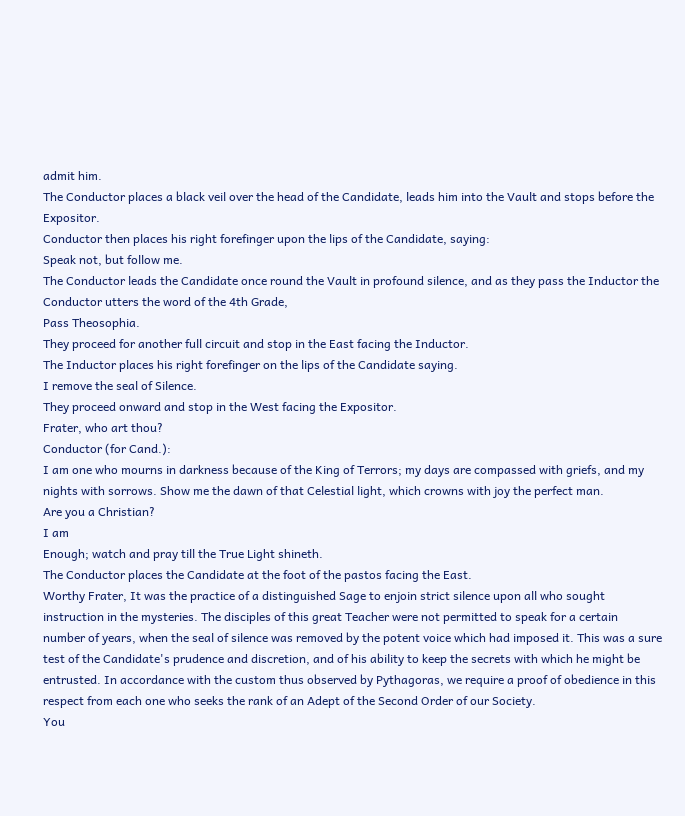admit him.
The Conductor places a black veil over the head of the Candidate, leads him into the Vault and stops before the Expositor.
Conductor then places his right forefinger upon the lips of the Candidate, saying:
Speak not, but follow me.
The Conductor leads the Candidate once round the Vault in profound silence, and as they pass the Inductor the Conductor utters the word of the 4th Grade,
Pass Theosophia.
They proceed for another full circuit and stop in the East facing the Inductor.
The Inductor places his right forefinger on the lips of the Candidate saying.
I remove the seal of Silence.
They proceed onward and stop in the West facing the Expositor.
Frater, who art thou?
Conductor (for Cand.):
I am one who mourns in darkness because of the King of Terrors; my days are compassed with griefs, and my nights with sorrows. Show me the dawn of that Celestial light, which crowns with joy the perfect man.
Are you a Christian?
I am
Enough; watch and pray till the True Light shineth.
The Conductor places the Candidate at the foot of the pastos facing the East.
Worthy Frater, It was the practice of a distinguished Sage to enjoin strict silence upon all who sought instruction in the mysteries. The disciples of this great Teacher were not permitted to speak for a certain number of years, when the seal of silence was removed by the potent voice which had imposed it. This was a sure test of the Candidate's prudence and discretion, and of his ability to keep the secrets with which he might be entrusted. In accordance with the custom thus observed by Pythagoras, we require a proof of obedience in this respect from each one who seeks the rank of an Adept of the Second Order of our Society.
You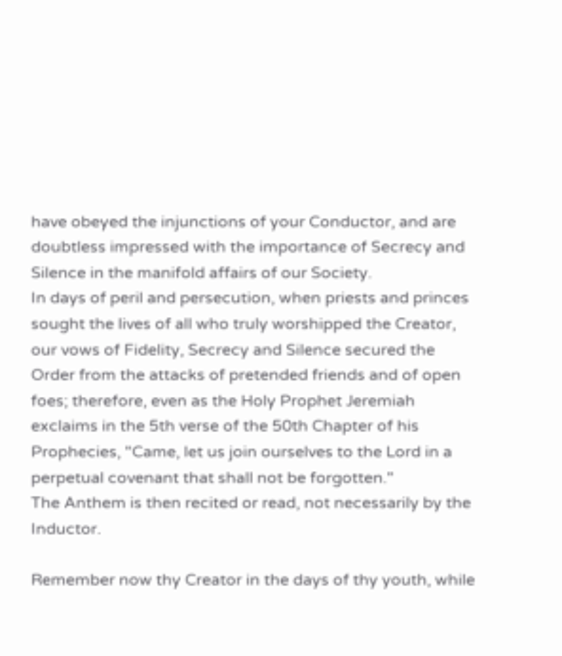have obeyed the injunctions of your Conductor, and are doubtless impressed with the importance of Secrecy and Silence in the manifold affairs of our Society.
In days of peril and persecution, when priests and princes sought the lives of all who truly worshipped the Creator, our vows of Fidelity, Secrecy and Silence secured the Order from the attacks of pretended friends and of open foes; therefore, even as the Holy Prophet Jeremiah exclaims in the 5th verse of the 50th Chapter of his Prophecies, "Came, let us join ourselves to the Lord in a perpetual covenant that shall not be forgotten."
The Anthem is then recited or read, not necessarily by the Inductor.

Remember now thy Creator in the days of thy youth, while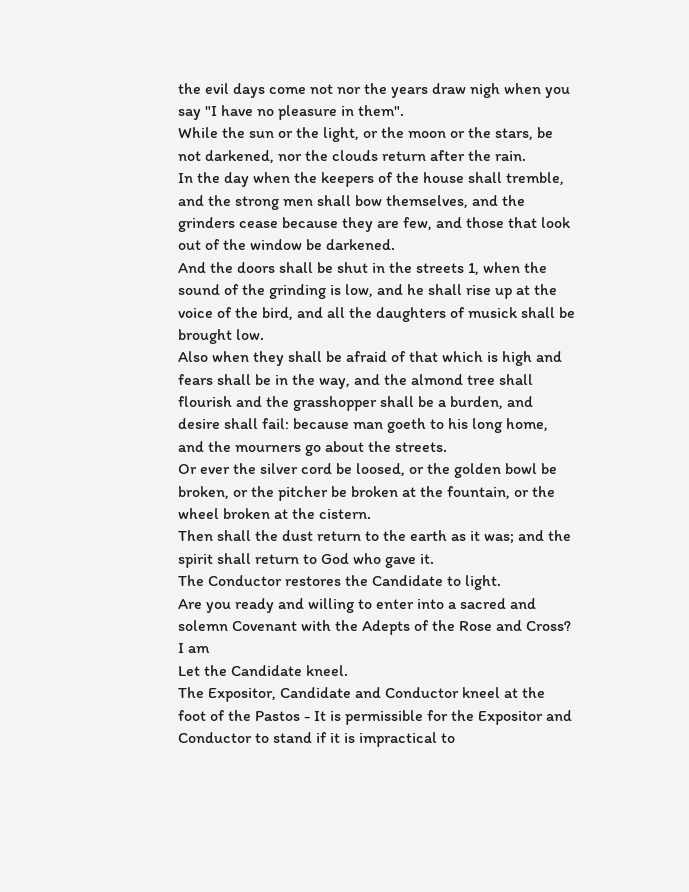the evil days come not nor the years draw nigh when you say "I have no pleasure in them".
While the sun or the light, or the moon or the stars, be not darkened, nor the clouds return after the rain.
In the day when the keepers of the house shall tremble, and the strong men shall bow themselves, and the grinders cease because they are few, and those that look out of the window be darkened.
And the doors shall be shut in the streets 1, when the sound of the grinding is low, and he shall rise up at the voice of the bird, and all the daughters of musick shall be brought low.
Also when they shall be afraid of that which is high and fears shall be in the way, and the almond tree shall flourish and the grasshopper shall be a burden, and desire shall fail: because man goeth to his long home, and the mourners go about the streets.
Or ever the silver cord be loosed, or the golden bowl be broken, or the pitcher be broken at the fountain, or the wheel broken at the cistern.
Then shall the dust return to the earth as it was; and the spirit shall return to God who gave it.
The Conductor restores the Candidate to light.
Are you ready and willing to enter into a sacred and solemn Covenant with the Adepts of the Rose and Cross?
I am
Let the Candidate kneel.
The Expositor, Candidate and Conductor kneel at the foot of the Pastos - It is permissible for the Expositor and Conductor to stand if it is impractical to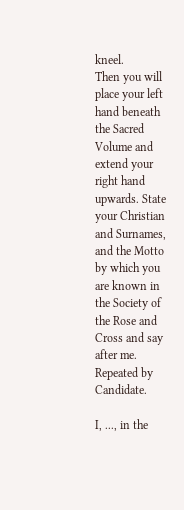kneel.
Then you will place your left hand beneath the Sacred Volume and extend your right hand upwards. State your Christian and Surnames, and the Motto by which you are known in the Society of the Rose and Cross and say after me.
Repeated by Candidate.

I, ..., in the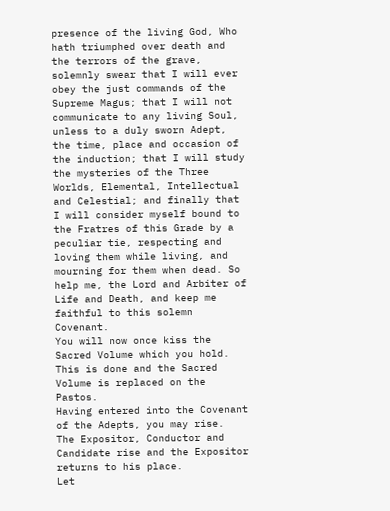presence of the living God, Who hath triumphed over death and the terrors of the grave, solemnly swear that I will ever obey the just commands of the Supreme Magus; that I will not communicate to any living Soul, unless to a duly sworn Adept, the time, place and occasion of the induction; that I will study the mysteries of the Three Worlds, Elemental, Intellectual and Celestial; and finally that I will consider myself bound to the Fratres of this Grade by a peculiar tie, respecting and loving them while living, and mourning for them when dead. So help me, the Lord and Arbiter of Life and Death, and keep me faithful to this solemn Covenant.
You will now once kiss the Sacred Volume which you hold.
This is done and the Sacred Volume is replaced on the Pastos.
Having entered into the Covenant of the Adepts, you may rise.
The Expositor, Conductor and Candidate rise and the Expositor returns to his place.
Let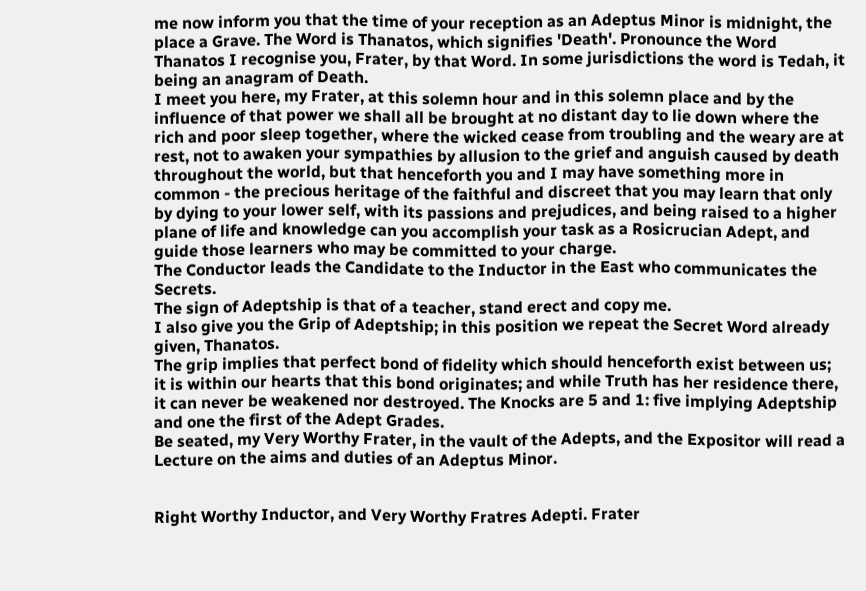me now inform you that the time of your reception as an Adeptus Minor is midnight, the place a Grave. The Word is Thanatos, which signifies 'Death'. Pronounce the Word Thanatos I recognise you, Frater, by that Word. In some jurisdictions the word is Tedah, it being an anagram of Death.
I meet you here, my Frater, at this solemn hour and in this solemn place and by the influence of that power we shall all be brought at no distant day to lie down where the rich and poor sleep together, where the wicked cease from troubling and the weary are at rest, not to awaken your sympathies by allusion to the grief and anguish caused by death throughout the world, but that henceforth you and I may have something more in common - the precious heritage of the faithful and discreet that you may learn that only by dying to your lower self, with its passions and prejudices, and being raised to a higher plane of life and knowledge can you accomplish your task as a Rosicrucian Adept, and guide those learners who may be committed to your charge.
The Conductor leads the Candidate to the Inductor in the East who communicates the Secrets.
The sign of Adeptship is that of a teacher, stand erect and copy me.
I also give you the Grip of Adeptship; in this position we repeat the Secret Word already given, Thanatos.
The grip implies that perfect bond of fidelity which should henceforth exist between us; it is within our hearts that this bond originates; and while Truth has her residence there, it can never be weakened nor destroyed. The Knocks are 5 and 1: five implying Adeptship and one the first of the Adept Grades.
Be seated, my Very Worthy Frater, in the vault of the Adepts, and the Expositor will read a Lecture on the aims and duties of an Adeptus Minor.


Right Worthy Inductor, and Very Worthy Fratres Adepti. Frater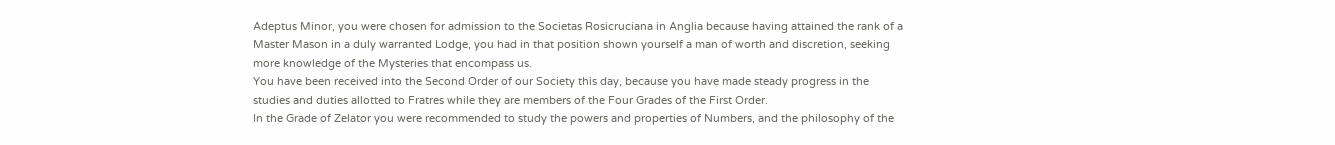Adeptus Minor, you were chosen for admission to the Societas Rosicruciana in Anglia because having attained the rank of a Master Mason in a duly warranted Lodge, you had in that position shown yourself a man of worth and discretion, seeking more knowledge of the Mysteries that encompass us.
You have been received into the Second Order of our Society this day, because you have made steady progress in the studies and duties allotted to Fratres while they are members of the Four Grades of the First Order.
In the Grade of Zelator you were recommended to study the powers and properties of Numbers, and the philosophy of the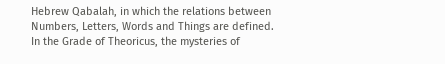Hebrew Qabalah, in which the relations between Numbers, Letters, Words and Things are defined.
In the Grade of Theoricus, the mysteries of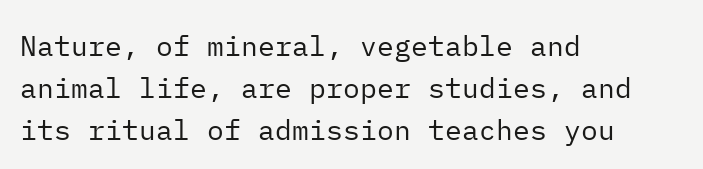Nature, of mineral, vegetable and animal life, are proper studies, and its ritual of admission teaches you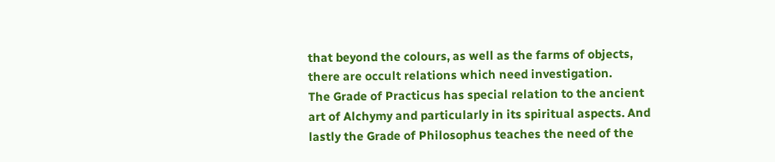that beyond the colours, as well as the farms of objects, there are occult relations which need investigation.
The Grade of Practicus has special relation to the ancient art of Alchymy and particularly in its spiritual aspects. And lastly the Grade of Philosophus teaches the need of the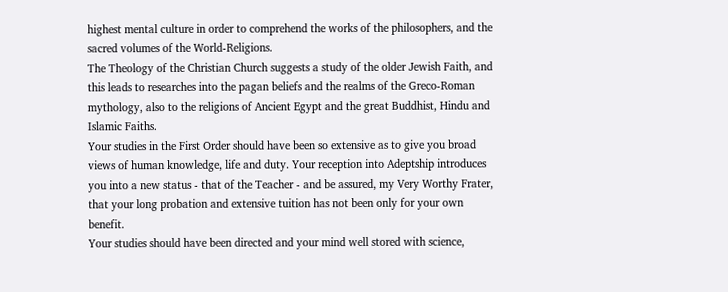highest mental culture in order to comprehend the works of the philosophers, and the sacred volumes of the World-Religions.
The Theology of the Christian Church suggests a study of the older Jewish Faith, and this leads to researches into the pagan beliefs and the realms of the Greco-Roman mythology, also to the religions of Ancient Egypt and the great Buddhist, Hindu and Islamic Faiths.
Your studies in the First Order should have been so extensive as to give you broad views of human knowledge, life and duty. Your reception into Adeptship introduces you into a new status - that of the Teacher - and be assured, my Very Worthy Frater, that your long probation and extensive tuition has not been only for your own benefit.
Your studies should have been directed and your mind well stored with science,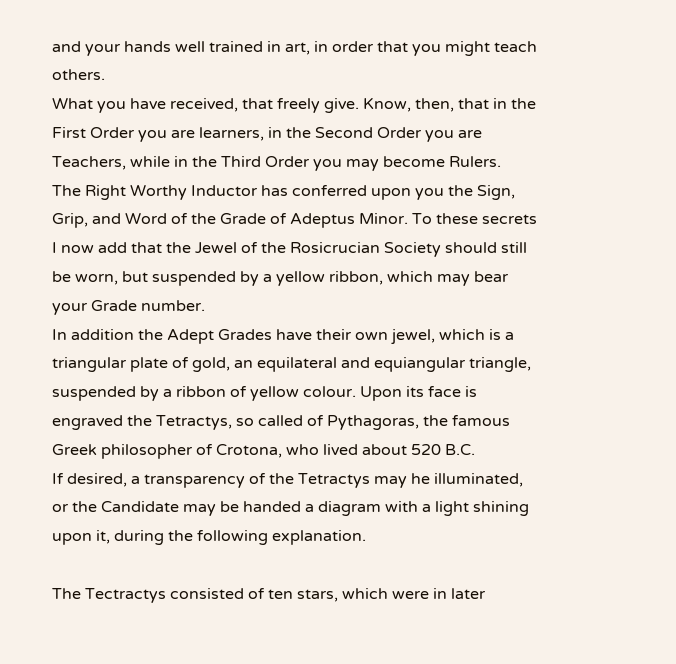and your hands well trained in art, in order that you might teach others.
What you have received, that freely give. Know, then, that in the First Order you are learners, in the Second Order you are Teachers, while in the Third Order you may become Rulers.
The Right Worthy Inductor has conferred upon you the Sign, Grip, and Word of the Grade of Adeptus Minor. To these secrets I now add that the Jewel of the Rosicrucian Society should still be worn, but suspended by a yellow ribbon, which may bear your Grade number.
In addition the Adept Grades have their own jewel, which is a triangular plate of gold, an equilateral and equiangular triangle, suspended by a ribbon of yellow colour. Upon its face is engraved the Tetractys, so called of Pythagoras, the famous Greek philosopher of Crotona, who lived about 520 B.C.
If desired, a transparency of the Tetractys may he illuminated, or the Candidate may be handed a diagram with a light shining upon it, during the following explanation.

The Tectractys consisted of ten stars, which were in later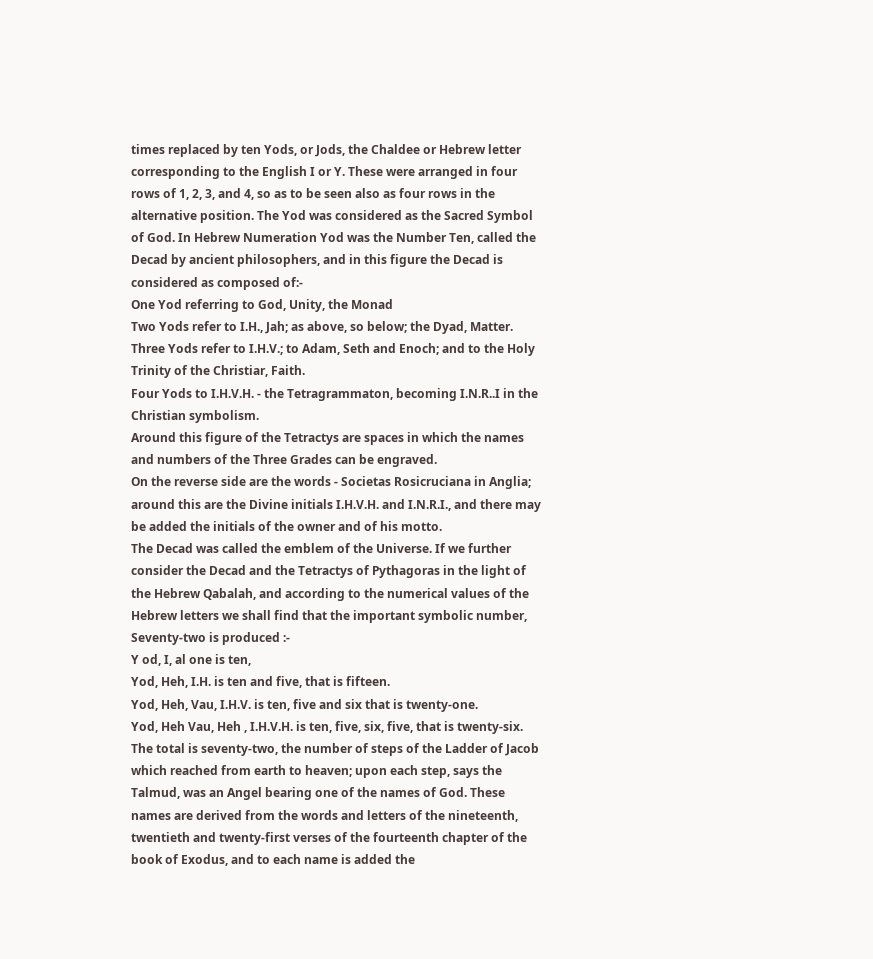times replaced by ten Yods, or Jods, the Chaldee or Hebrew letter corresponding to the English I or Y. These were arranged in four rows of 1, 2, 3, and 4, so as to be seen also as four rows in the alternative position. The Yod was considered as the Sacred Symbol of God. In Hebrew Numeration Yod was the Number Ten, called the Decad by ancient philosophers, and in this figure the Decad is considered as composed of:-
One Yod referring to God, Unity, the Monad
Two Yods refer to I.H., Jah; as above, so below; the Dyad, Matter.
Three Yods refer to I.H.V.; to Adam, Seth and Enoch; and to the Holy Trinity of the Christiar, Faith.
Four Yods to I.H.V.H. - the Tetragrammaton, becoming I.N.R..I in the Christian symbolism.
Around this figure of the Tetractys are spaces in which the names and numbers of the Three Grades can be engraved.
On the reverse side are the words - Societas Rosicruciana in Anglia; around this are the Divine initials I.H.V.H. and I.N.R.I., and there may be added the initials of the owner and of his motto.
The Decad was called the emblem of the Universe. If we further consider the Decad and the Tetractys of Pythagoras in the light of the Hebrew Qabalah, and according to the numerical values of the Hebrew letters we shall find that the important symbolic number, Seventy-two is produced :-
Y od, I, al one is ten,
Yod, Heh, I.H. is ten and five, that is fifteen.
Yod, Heh, Vau, I.H.V. is ten, five and six that is twenty-one.
Yod, Heh Vau, Heh , I.H.V.H. is ten, five, six, five, that is twenty-six.
The total is seventy-two, the number of steps of the Ladder of Jacob which reached from earth to heaven; upon each step, says the Talmud, was an Angel bearing one of the names of God. These names are derived from the words and letters of the nineteenth, twentieth and twenty-first verses of the fourteenth chapter of the book of Exodus, and to each name is added the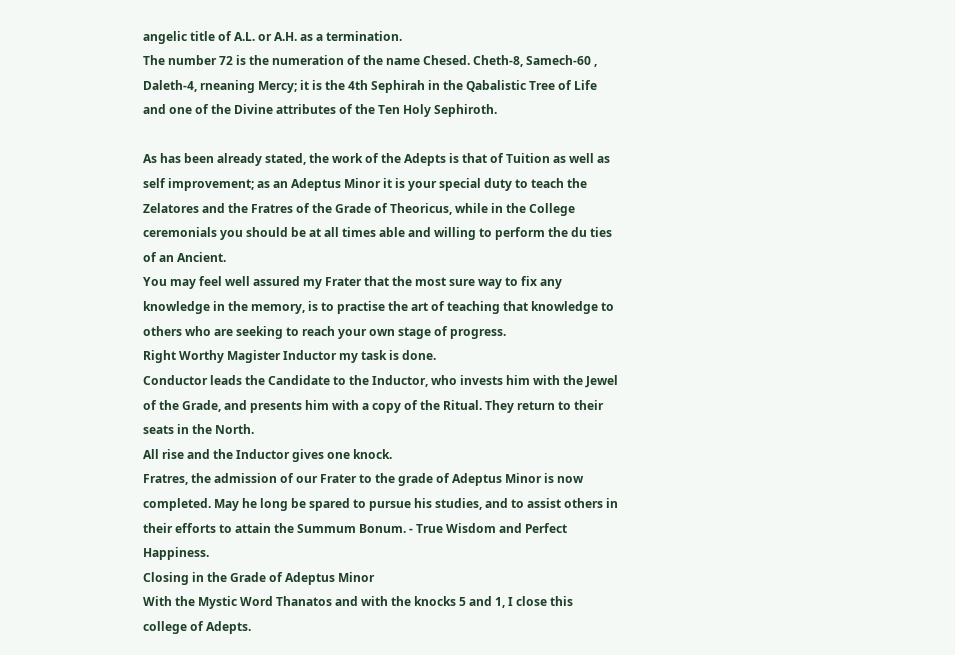angelic title of A.L. or A.H. as a termination.
The number 72 is the numeration of the name Chesed. Cheth-8, Samech-60 , Daleth-4, rneaning Mercy; it is the 4th Sephirah in the Qabalistic Tree of Life and one of the Divine attributes of the Ten Holy Sephiroth.

As has been already stated, the work of the Adepts is that of Tuition as well as self improvement; as an Adeptus Minor it is your special duty to teach the Zelatores and the Fratres of the Grade of Theoricus, while in the College ceremonials you should be at all times able and willing to perform the du ties of an Ancient.
You may feel well assured my Frater that the most sure way to fix any knowledge in the memory, is to practise the art of teaching that knowledge to others who are seeking to reach your own stage of progress.
Right Worthy Magister Inductor my task is done.
Conductor leads the Candidate to the Inductor, who invests him with the Jewel of the Grade, and presents him with a copy of the Ritual. They return to their seats in the North.
All rise and the Inductor gives one knock.
Fratres, the admission of our Frater to the grade of Adeptus Minor is now completed. May he long be spared to pursue his studies, and to assist others in their efforts to attain the Summum Bonum. - True Wisdom and Perfect Happiness.
Closing in the Grade of Adeptus Minor
With the Mystic Word Thanatos and with the knocks 5 and 1, I close this college of Adepts.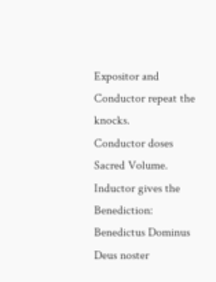Expositor and Conductor repeat the knocks.
Conductor doses Sacred Volume.
Inductor gives the Benediction:
Benedictus Dominus Deus noster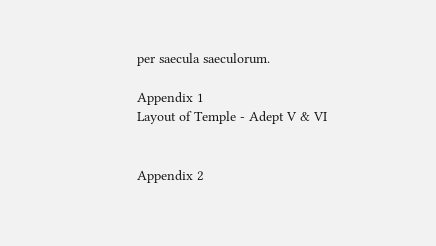per saecula saeculorum.

Appendix 1
Layout of Temple - Adept V & VI


Appendix 2